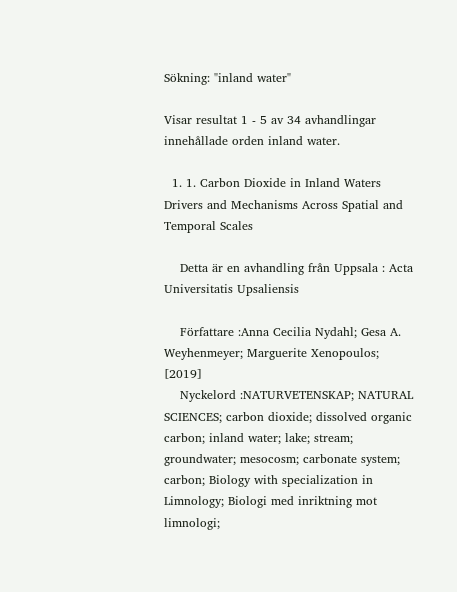Sökning: "inland water"

Visar resultat 1 - 5 av 34 avhandlingar innehållade orden inland water.

  1. 1. Carbon Dioxide in Inland Waters Drivers and Mechanisms Across Spatial and Temporal Scales

    Detta är en avhandling från Uppsala : Acta Universitatis Upsaliensis

    Författare :Anna Cecilia Nydahl; Gesa A. Weyhenmeyer; Marguerite Xenopoulos; [2019]
    Nyckelord :NATURVETENSKAP; NATURAL SCIENCES; carbon dioxide; dissolved organic carbon; inland water; lake; stream; groundwater; mesocosm; carbonate system; carbon; Biology with specialization in Limnology; Biologi med inriktning mot limnologi;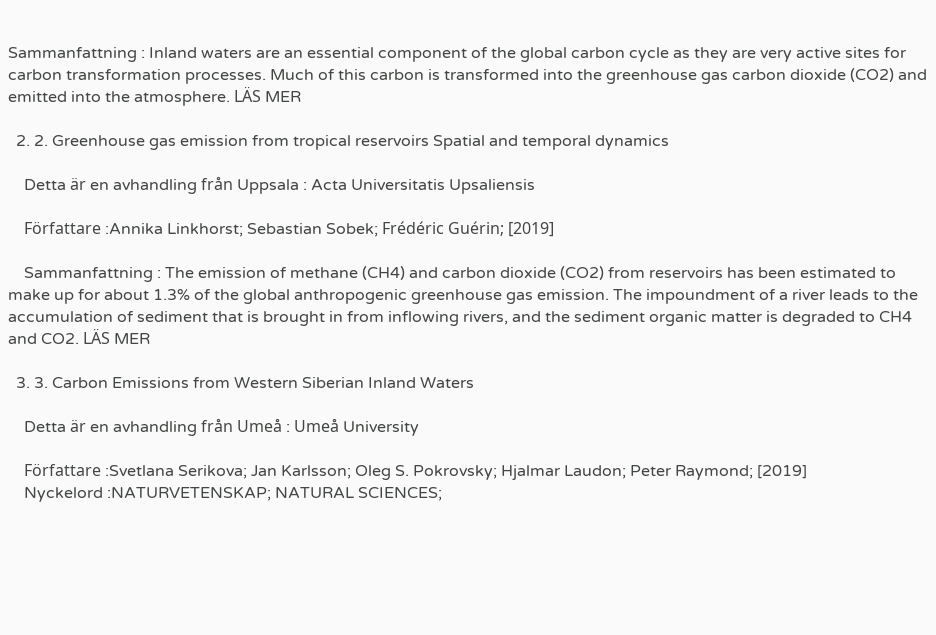Sammanfattning : Inland waters are an essential component of the global carbon cycle as they are very active sites for carbon transformation processes. Much of this carbon is transformed into the greenhouse gas carbon dioxide (CO2) and emitted into the atmosphere. LÄS MER

  2. 2. Greenhouse gas emission from tropical reservoirs Spatial and temporal dynamics

    Detta är en avhandling från Uppsala : Acta Universitatis Upsaliensis

    Författare :Annika Linkhorst; Sebastian Sobek; Frédéric Guérin; [2019]

    Sammanfattning : The emission of methane (CH4) and carbon dioxide (CO2) from reservoirs has been estimated to make up for about 1.3% of the global anthropogenic greenhouse gas emission. The impoundment of a river leads to the accumulation of sediment that is brought in from inflowing rivers, and the sediment organic matter is degraded to CH4 and CO2. LÄS MER

  3. 3. Carbon Emissions from Western Siberian Inland Waters

    Detta är en avhandling från Umeå : Umeå University

    Författare :Svetlana Serikova; Jan Karlsson; Oleg S. Pokrovsky; Hjalmar Laudon; Peter Raymond; [2019]
    Nyckelord :NATURVETENSKAP; NATURAL SCIENCES;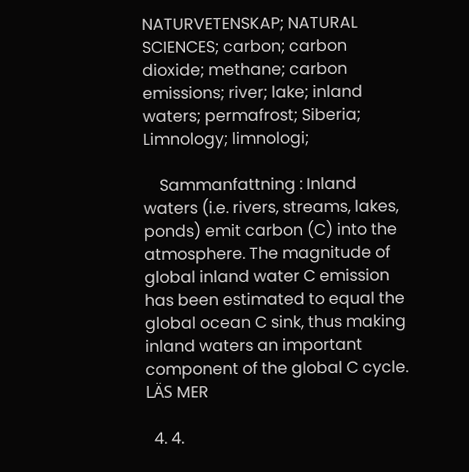NATURVETENSKAP; NATURAL SCIENCES; carbon; carbon dioxide; methane; carbon emissions; river; lake; inland waters; permafrost; Siberia; Limnology; limnologi;

    Sammanfattning : Inland waters (i.e. rivers, streams, lakes, ponds) emit carbon (C) into the atmosphere. The magnitude of global inland water C emission has been estimated to equal the global ocean C sink, thus making inland waters an important component of the global C cycle. LÄS MER

  4. 4.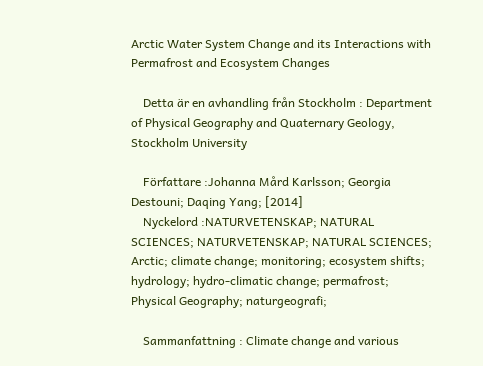Arctic Water System Change and its Interactions with Permafrost and Ecosystem Changes

    Detta är en avhandling från Stockholm : Department of Physical Geography and Quaternary Geology, Stockholm University

    Författare :Johanna Mård Karlsson; Georgia Destouni; Daqing Yang; [2014]
    Nyckelord :NATURVETENSKAP; NATURAL SCIENCES; NATURVETENSKAP; NATURAL SCIENCES; Arctic; climate change; monitoring; ecosystem shifts; hydrology; hydro-climatic change; permafrost; Physical Geography; naturgeografi;

    Sammanfattning : Climate change and various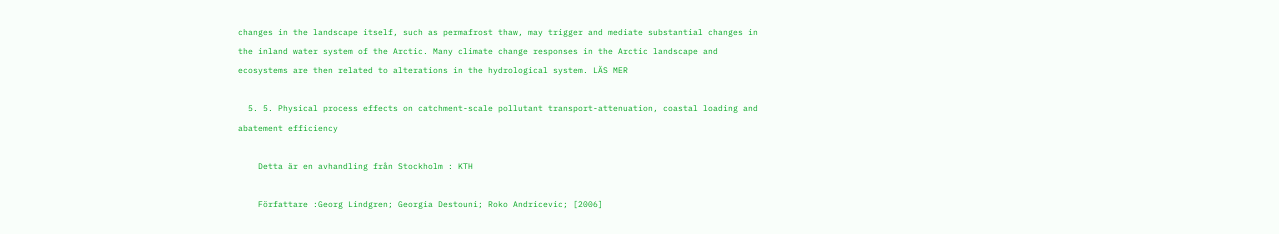changes in the landscape itself, such as permafrost thaw, may trigger and mediate substantial changes in the inland water system of the Arctic. Many climate change responses in the Arctic landscape and ecosystems are then related to alterations in the hydrological system. LÄS MER

  5. 5. Physical process effects on catchment-scale pollutant transport-attenuation, coastal loading and abatement efficiency

    Detta är en avhandling från Stockholm : KTH

    Författare :Georg Lindgren; Georgia Destouni; Roko Andricevic; [2006]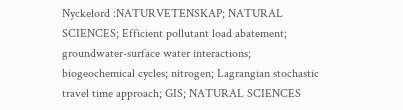Nyckelord :NATURVETENSKAP; NATURAL SCIENCES; Efficient pollutant load abatement; groundwater-surface water interactions; biogeochemical cycles; nitrogen; Lagrangian stochastic travel time approach; GIS; NATURAL SCIENCES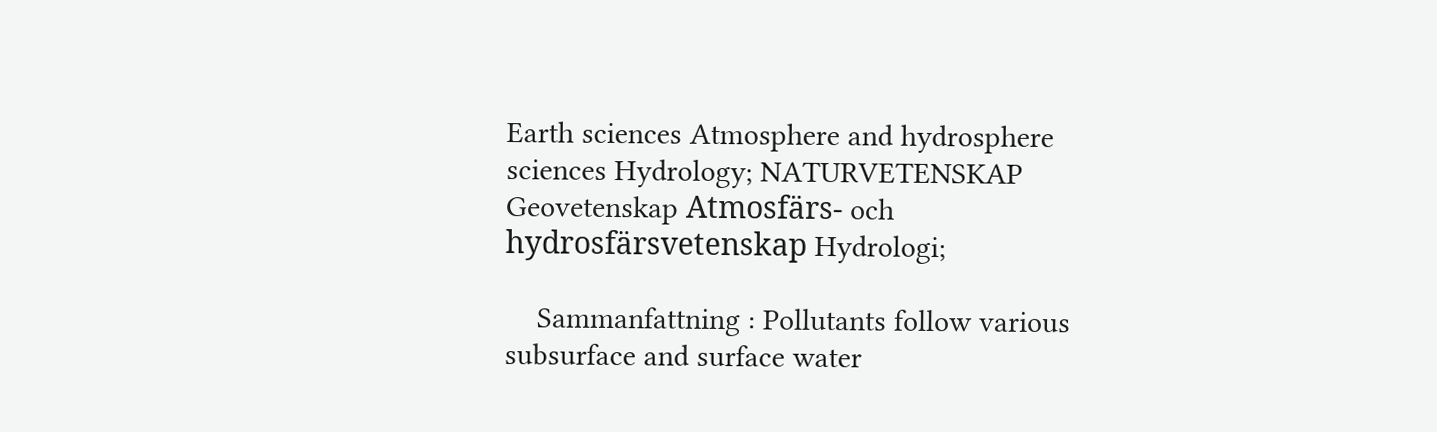Earth sciences Atmosphere and hydrosphere sciences Hydrology; NATURVETENSKAP Geovetenskap Atmosfärs- och hydrosfärsvetenskap Hydrologi;

    Sammanfattning : Pollutants follow various subsurface and surface water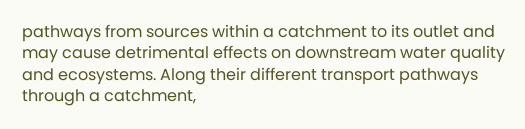pathways from sources within a catchment to its outlet and may cause detrimental effects on downstream water quality and ecosystems. Along their different transport pathways through a catchment,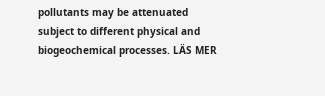pollutants may be attenuated subject to different physical and biogeochemical processes. LÄS MER